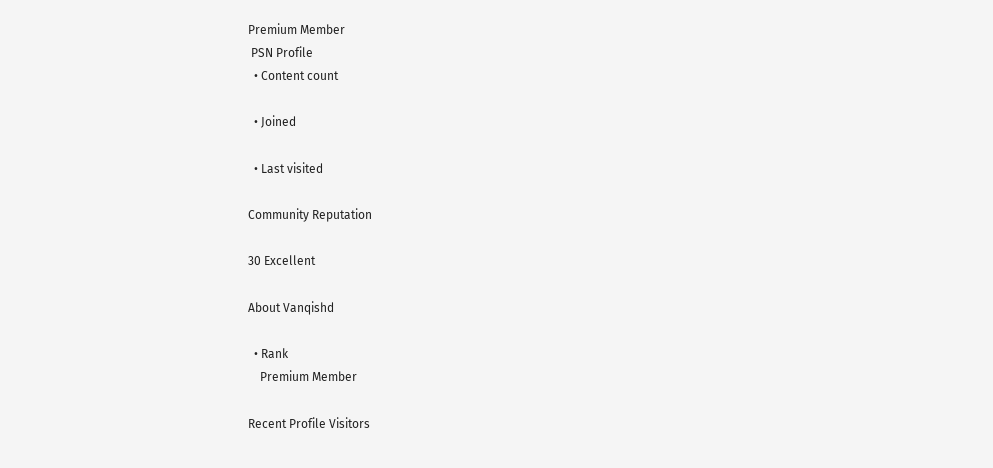Premium Member
 PSN Profile
  • Content count

  • Joined

  • Last visited

Community Reputation

30 Excellent

About Vanqishd

  • Rank
    Premium Member

Recent Profile Visitors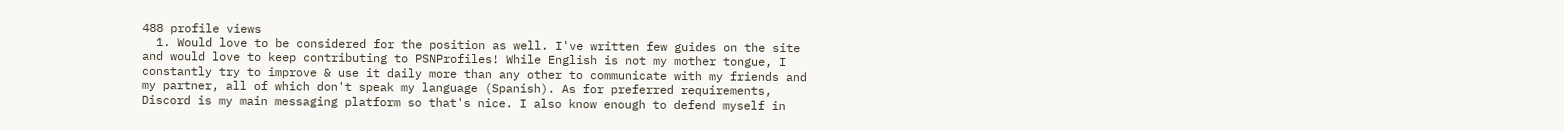488 profile views
  1. Would love to be considered for the position as well. I've written few guides on the site and would love to keep contributing to PSNProfiles! While English is not my mother tongue, I constantly try to improve & use it daily more than any other to communicate with my friends and my partner, all of which don't speak my language (Spanish). As for preferred requirements, Discord is my main messaging platform so that's nice. I also know enough to defend myself in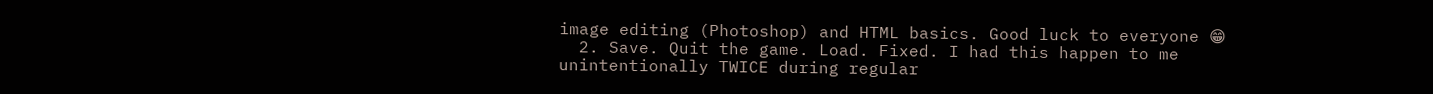image editing (Photoshop) and HTML basics. Good luck to everyone 😁
  2. Save. Quit the game. Load. Fixed. I had this happen to me unintentionally TWICE during regular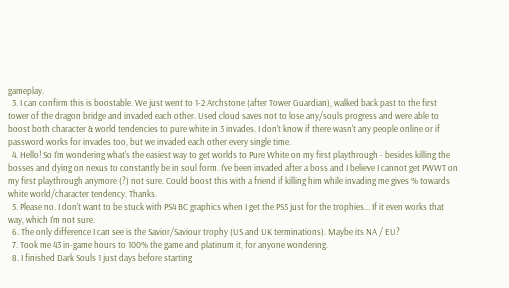gameplay.
  3. I can confirm this is boostable. We just went to 1-2 Archstone (after Tower Guardian), walked back past to the first tower of the dragon bridge and invaded each other. Used cloud saves not to lose any/souls progress and were able to boost both character & world tendencies to pure white in 3 invades. I don't know if there wasn't any people online or if password works for invades too, but we invaded each other every single time.
  4. Hello! So I'm wondering what's the easiest way to get worlds to Pure White on my first playthrough - besides killing the bosses and dying on nexus to constantly be in soul form. I've been invaded after a boss and I believe I cannot get PWWT on my first playthrough anymore (?) not sure. Could boost this with a friend if killing him while invading me gives % towards white world/character tendency. Thanks.
  5. Please no. I don't want to be stuck with PS4 BC graphics when I get the PS5 just for the trophies... If it even works that way, which I'm not sure.
  6. The only difference I can see is the Savior/Saviour trophy (US and UK terminations). Maybe its NA / EU?
  7. Took me 43 in-game hours to 100% the game and platinum it, for anyone wondering.
  8. I finished Dark Souls 1 just days before starting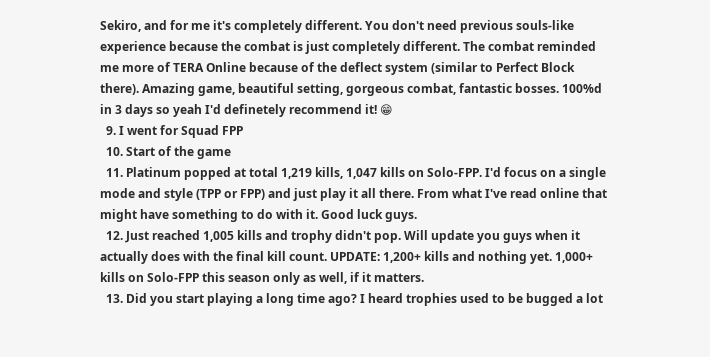Sekiro, and for me it's completely different. You don't need previous souls-like experience because the combat is just completely different. The combat reminded me more of TERA Online because of the deflect system (similar to Perfect Block there). Amazing game, beautiful setting, gorgeous combat, fantastic bosses. 100%d in 3 days so yeah I'd definetely recommend it! 😁
  9. I went for Squad FPP
  10. Start of the game
  11. Platinum popped at total 1,219 kills, 1,047 kills on Solo-FPP. I'd focus on a single mode and style (TPP or FPP) and just play it all there. From what I've read online that might have something to do with it. Good luck guys.
  12. Just reached 1,005 kills and trophy didn't pop. Will update you guys when it actually does with the final kill count. UPDATE: 1,200+ kills and nothing yet. 1,000+ kills on Solo-FPP this season only as well, if it matters.
  13. Did you start playing a long time ago? I heard trophies used to be bugged a lot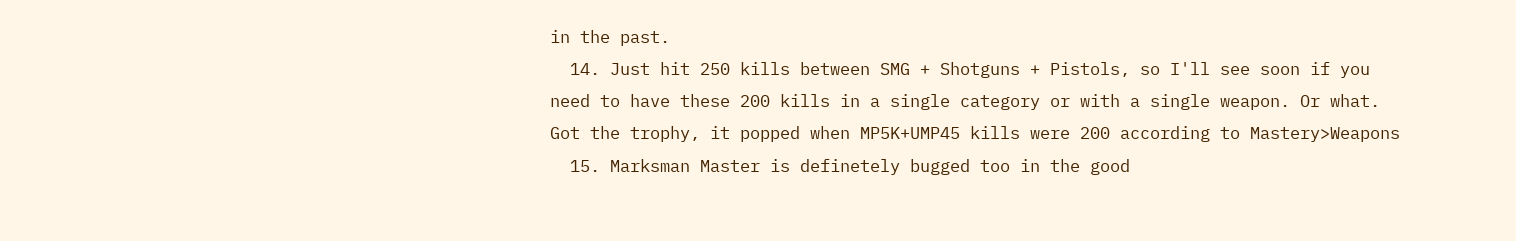in the past.
  14. Just hit 250 kills between SMG + Shotguns + Pistols, so I'll see soon if you need to have these 200 kills in a single category or with a single weapon. Or what. Got the trophy, it popped when MP5K+UMP45 kills were 200 according to Mastery>Weapons
  15. Marksman Master is definetely bugged too in the good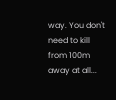way. You don't need to kill from 100m away at all...